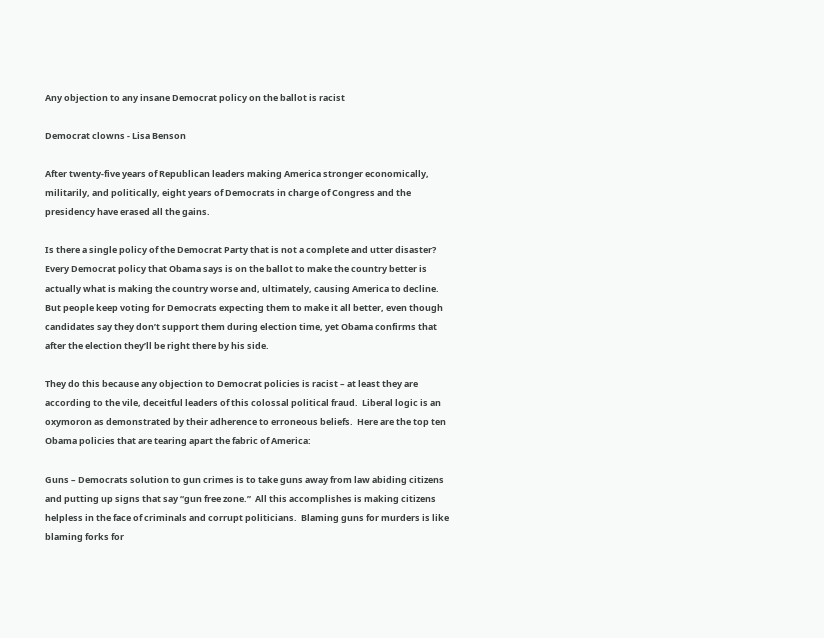Any objection to any insane Democrat policy on the ballot is racist

Democrat clowns - Lisa Benson

After twenty-five years of Republican leaders making America stronger economically, militarily, and politically, eight years of Democrats in charge of Congress and the presidency have erased all the gains.

Is there a single policy of the Democrat Party that is not a complete and utter disaster?  Every Democrat policy that Obama says is on the ballot to make the country better is actually what is making the country worse and, ultimately, causing America to decline.  But people keep voting for Democrats expecting them to make it all better, even though candidates say they don’t support them during election time, yet Obama confirms that after the election they’ll be right there by his side.

They do this because any objection to Democrat policies is racist – at least they are according to the vile, deceitful leaders of this colossal political fraud.  Liberal logic is an oxymoron as demonstrated by their adherence to erroneous beliefs.  Here are the top ten Obama policies that are tearing apart the fabric of America:

Guns – Democrats solution to gun crimes is to take guns away from law abiding citizens and putting up signs that say “gun free zone.”  All this accomplishes is making citizens helpless in the face of criminals and corrupt politicians.  Blaming guns for murders is like blaming forks for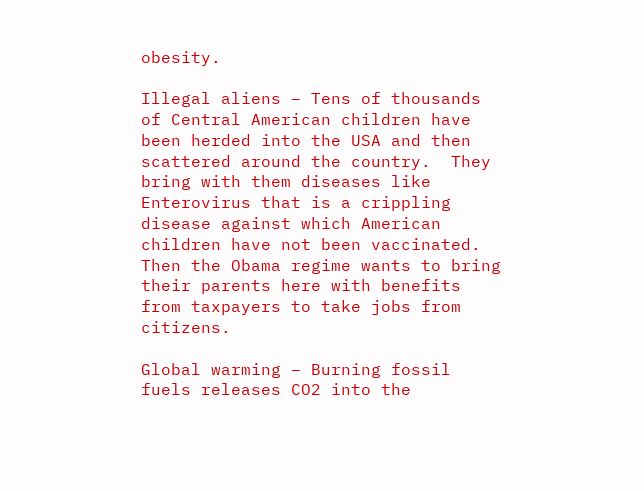obesity.

Illegal aliens – Tens of thousands of Central American children have been herded into the USA and then scattered around the country.  They bring with them diseases like Enterovirus that is a crippling disease against which American children have not been vaccinated.  Then the Obama regime wants to bring their parents here with benefits from taxpayers to take jobs from citizens.

Global warming – Burning fossil fuels releases CO2 into the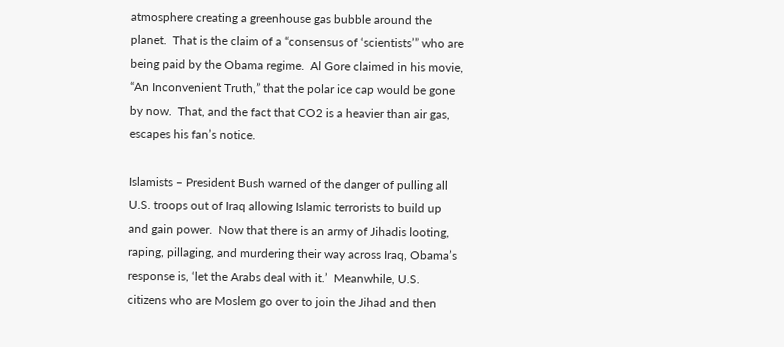atmosphere creating a greenhouse gas bubble around the planet.  That is the claim of a “consensus of ‘scientists’” who are being paid by the Obama regime.  Al Gore claimed in his movie, “An Inconvenient Truth,” that the polar ice cap would be gone by now.  That, and the fact that CO2 is a heavier than air gas, escapes his fan’s notice.

Islamists – President Bush warned of the danger of pulling all U.S. troops out of Iraq allowing Islamic terrorists to build up and gain power.  Now that there is an army of Jihadis looting, raping, pillaging, and murdering their way across Iraq, Obama’s response is, ‘let the Arabs deal with it.’  Meanwhile, U.S. citizens who are Moslem go over to join the Jihad and then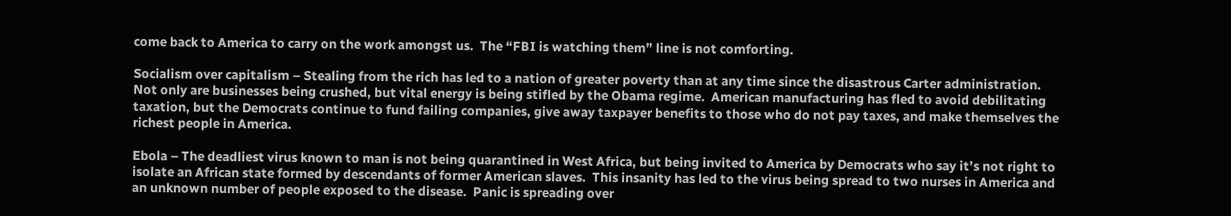come back to America to carry on the work amongst us.  The “FBI is watching them” line is not comforting.

Socialism over capitalism – Stealing from the rich has led to a nation of greater poverty than at any time since the disastrous Carter administration.  Not only are businesses being crushed, but vital energy is being stifled by the Obama regime.  American manufacturing has fled to avoid debilitating taxation, but the Democrats continue to fund failing companies, give away taxpayer benefits to those who do not pay taxes, and make themselves the richest people in America.

Ebola – The deadliest virus known to man is not being quarantined in West Africa, but being invited to America by Democrats who say it’s not right to isolate an African state formed by descendants of former American slaves.  This insanity has led to the virus being spread to two nurses in America and an unknown number of people exposed to the disease.  Panic is spreading over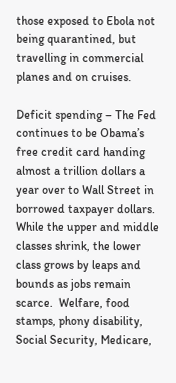those exposed to Ebola not being quarantined, but travelling in commercial planes and on cruises.

Deficit spending – The Fed continues to be Obama’s free credit card handing almost a trillion dollars a year over to Wall Street in borrowed taxpayer dollars.  While the upper and middle classes shrink, the lower class grows by leaps and bounds as jobs remain scarce.  Welfare, food stamps, phony disability, Social Security, Medicare,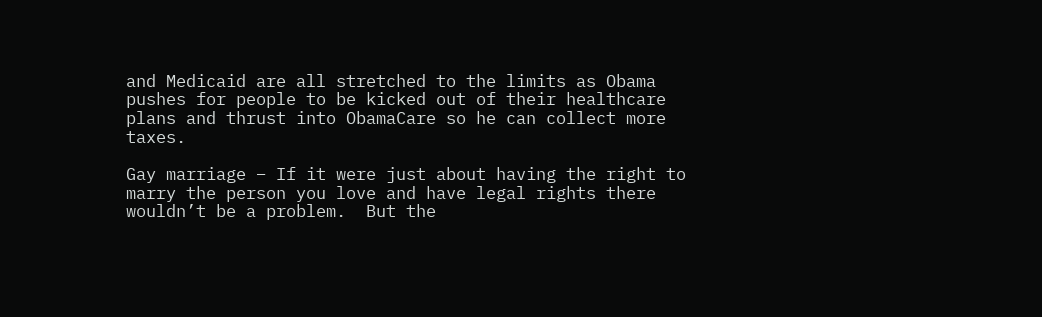and Medicaid are all stretched to the limits as Obama pushes for people to be kicked out of their healthcare plans and thrust into ObamaCare so he can collect more taxes.

Gay marriage – If it were just about having the right to marry the person you love and have legal rights there wouldn’t be a problem.  But the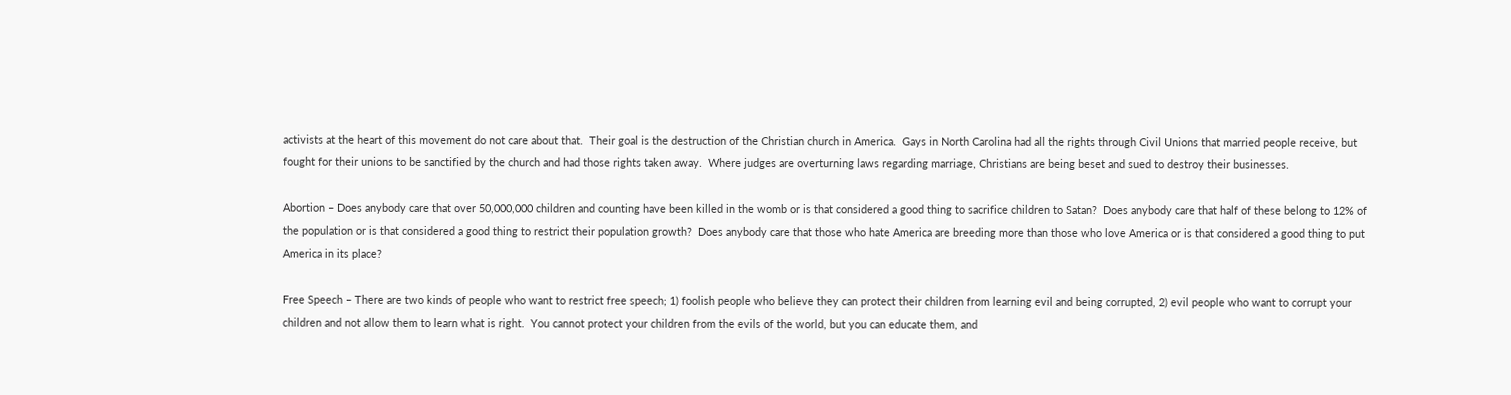activists at the heart of this movement do not care about that.  Their goal is the destruction of the Christian church in America.  Gays in North Carolina had all the rights through Civil Unions that married people receive, but fought for their unions to be sanctified by the church and had those rights taken away.  Where judges are overturning laws regarding marriage, Christians are being beset and sued to destroy their businesses.

Abortion – Does anybody care that over 50,000,000 children and counting have been killed in the womb or is that considered a good thing to sacrifice children to Satan?  Does anybody care that half of these belong to 12% of the population or is that considered a good thing to restrict their population growth?  Does anybody care that those who hate America are breeding more than those who love America or is that considered a good thing to put America in its place?

Free Speech – There are two kinds of people who want to restrict free speech; 1) foolish people who believe they can protect their children from learning evil and being corrupted, 2) evil people who want to corrupt your children and not allow them to learn what is right.  You cannot protect your children from the evils of the world, but you can educate them, and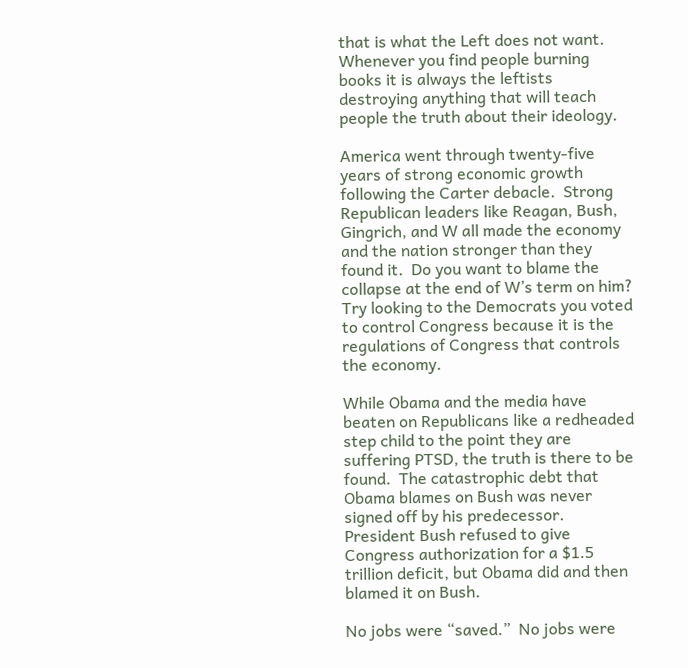that is what the Left does not want.  Whenever you find people burning books it is always the leftists destroying anything that will teach people the truth about their ideology.

America went through twenty-five years of strong economic growth following the Carter debacle.  Strong Republican leaders like Reagan, Bush, Gingrich, and W all made the economy and the nation stronger than they found it.  Do you want to blame the collapse at the end of W’s term on him?  Try looking to the Democrats you voted to control Congress because it is the regulations of Congress that controls the economy.

While Obama and the media have beaten on Republicans like a redheaded step child to the point they are suffering PTSD, the truth is there to be found.  The catastrophic debt that Obama blames on Bush was never signed off by his predecessor.  President Bush refused to give Congress authorization for a $1.5 trillion deficit, but Obama did and then blamed it on Bush.

No jobs were “saved.”  No jobs were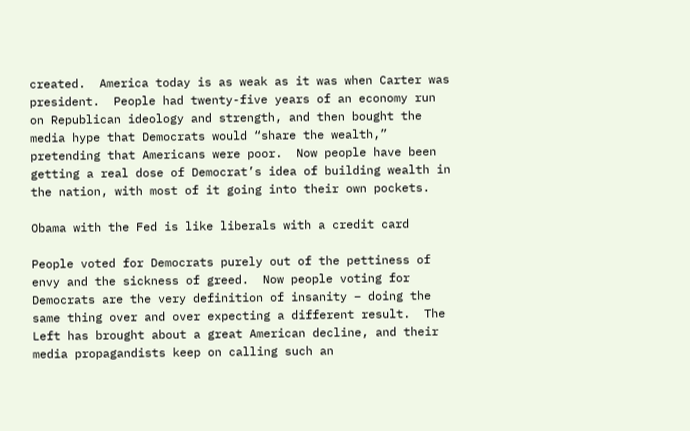created.  America today is as weak as it was when Carter was president.  People had twenty-five years of an economy run on Republican ideology and strength, and then bought the media hype that Democrats would “share the wealth,” pretending that Americans were poor.  Now people have been getting a real dose of Democrat’s idea of building wealth in the nation, with most of it going into their own pockets.

Obama with the Fed is like liberals with a credit card

People voted for Democrats purely out of the pettiness of envy and the sickness of greed.  Now people voting for Democrats are the very definition of insanity – doing the same thing over and over expecting a different result.  The Left has brought about a great American decline, and their media propagandists keep on calling such an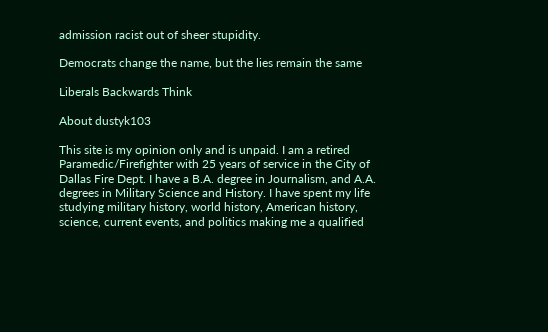admission racist out of sheer stupidity.

Democrats change the name, but the lies remain the same

Liberals Backwards Think

About dustyk103

This site is my opinion only and is unpaid. I am a retired Paramedic/Firefighter with 25 years of service in the City of Dallas Fire Dept. I have a B.A. degree in Journalism, and A.A. degrees in Military Science and History. I have spent my life studying military history, world history, American history, science, current events, and politics making me a qualified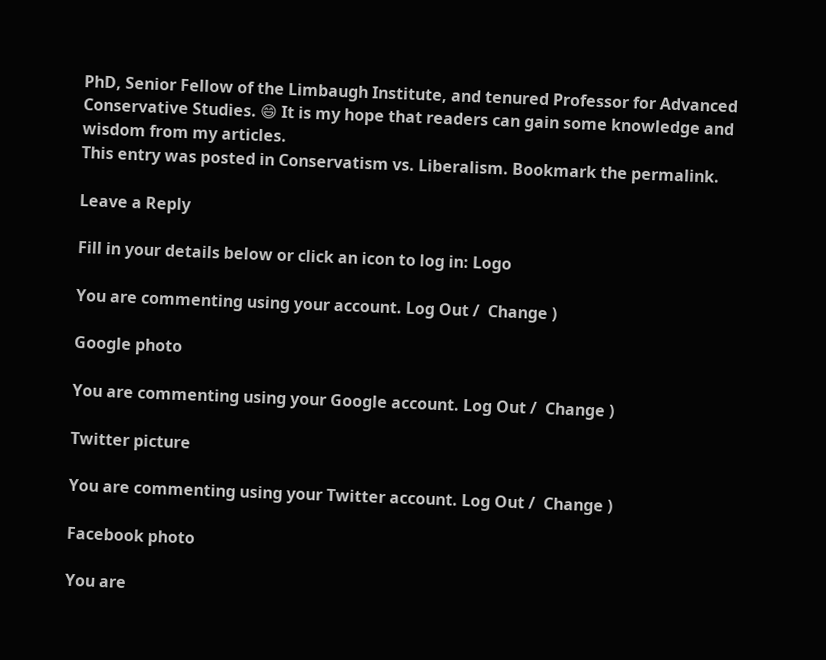PhD, Senior Fellow of the Limbaugh Institute, and tenured Professor for Advanced Conservative Studies. 😄 It is my hope that readers can gain some knowledge and wisdom from my articles.
This entry was posted in Conservatism vs. Liberalism. Bookmark the permalink.

Leave a Reply

Fill in your details below or click an icon to log in: Logo

You are commenting using your account. Log Out /  Change )

Google photo

You are commenting using your Google account. Log Out /  Change )

Twitter picture

You are commenting using your Twitter account. Log Out /  Change )

Facebook photo

You are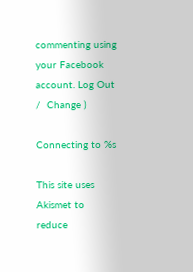commenting using your Facebook account. Log Out /  Change )

Connecting to %s

This site uses Akismet to reduce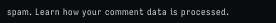spam. Learn how your comment data is processed.